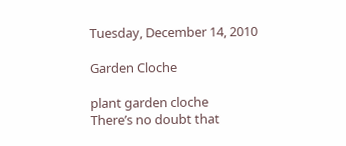Tuesday, December 14, 2010

Garden Cloche

plant garden cloche
There’s no doubt that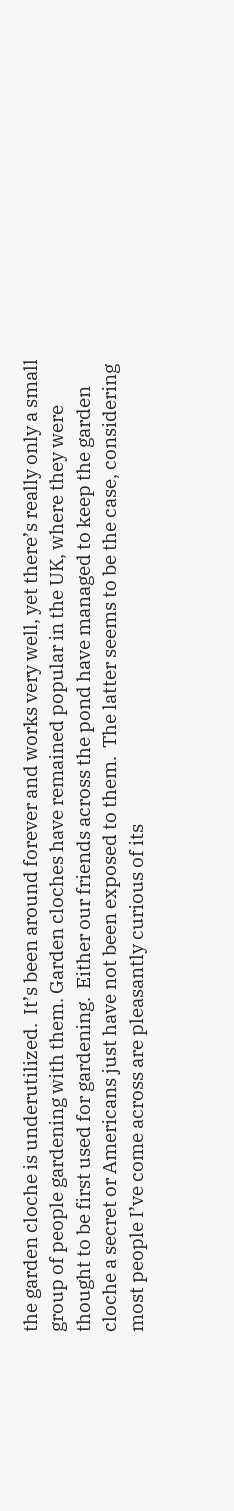the garden cloche is underutilized.  It’s been around forever and works very well, yet there’s really only a small group of people gardening with them. Garden cloches have remained popular in the UK, where they were thought to be first used for gardening.  Either our friends across the pond have managed to keep the garden cloche a secret or Americans just have not been exposed to them.  The latter seems to be the case, considering most people I’ve come across are pleasantly curious of its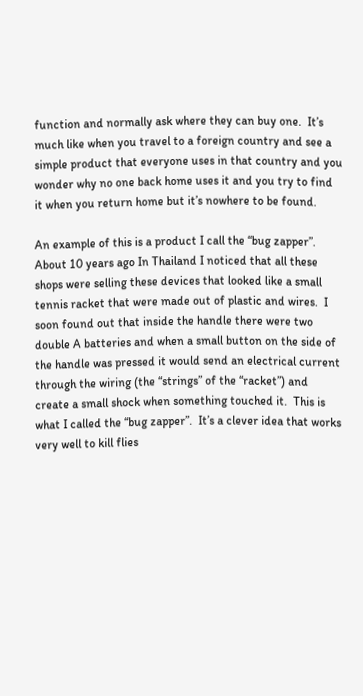function and normally ask where they can buy one.  It’s much like when you travel to a foreign country and see a simple product that everyone uses in that country and you wonder why no one back home uses it and you try to find it when you return home but it’s nowhere to be found.

An example of this is a product I call the “bug zapper”. About 10 years ago In Thailand I noticed that all these shops were selling these devices that looked like a small tennis racket that were made out of plastic and wires.  I soon found out that inside the handle there were two double A batteries and when a small button on the side of the handle was pressed it would send an electrical current through the wiring (the “strings” of the “racket”) and create a small shock when something touched it.  This is what I called the “bug zapper”.  It’s a clever idea that works very well to kill flies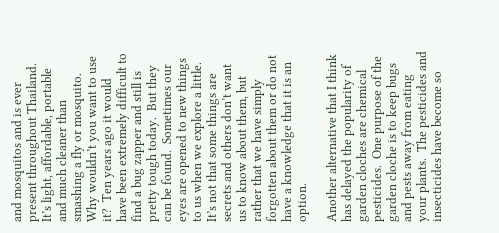and mosquitos and is ever present throughout Thailand.  It’s light, affordable, portable and much cleaner than smashing a fly or mosquito.  Why wouldn’t you want to use it?  Ten years ago it would have been extremely difficult to find a bug zapper and still is pretty tough today.  But they can be found.  Sometimes our eyes are opened to new things to us when we explore a little.  It’s not that some things are secrets and others don’t want us to know about them, but rather that we have simply forgotten about them or do not have a knowledge that it is an option.

Another alternative that I think has delayed the popularity of garden cloches are chemical pesticides.  One purpose of the garden cloche is to keep bugs and pests away from eating your plants.  The pesticides and insecticides have become so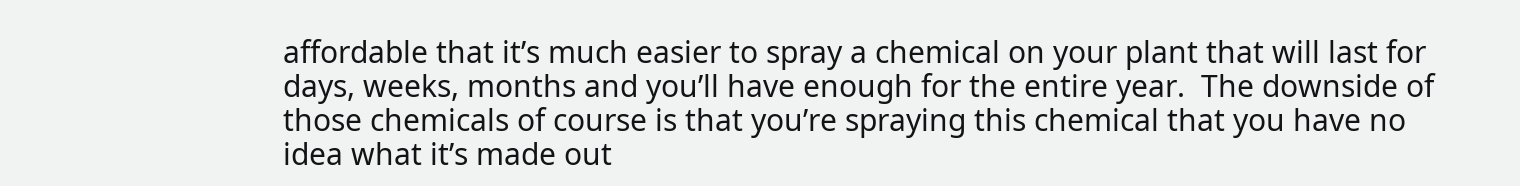affordable that it’s much easier to spray a chemical on your plant that will last for days, weeks, months and you’ll have enough for the entire year.  The downside of those chemicals of course is that you’re spraying this chemical that you have no idea what it’s made out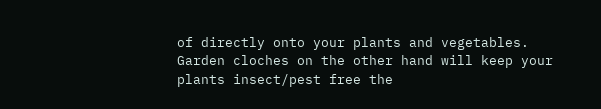of directly onto your plants and vegetables.  Garden cloches on the other hand will keep your plants insect/pest free the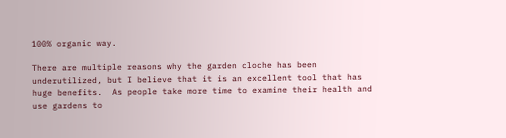100% organic way.

There are multiple reasons why the garden cloche has been underutilized, but I believe that it is an excellent tool that has huge benefits.  As people take more time to examine their health and use gardens to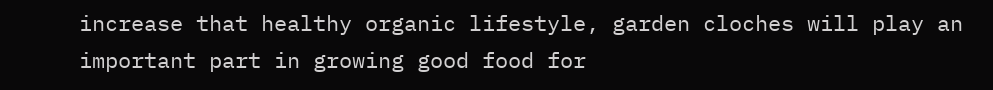increase that healthy organic lifestyle, garden cloches will play an important part in growing good food for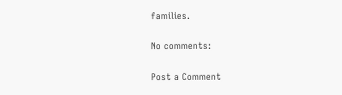families.

No comments:

Post a Comment